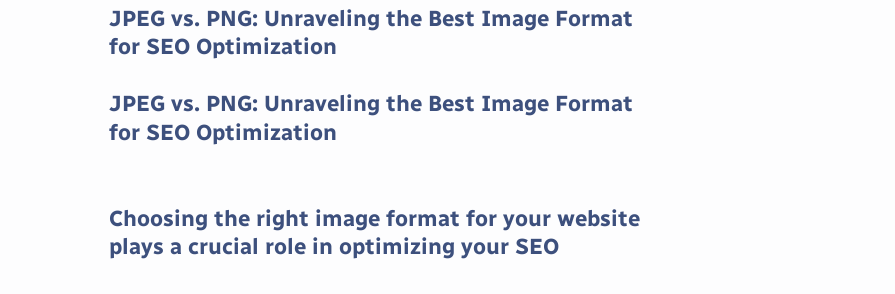JPEG vs. PNG: Unraveling the Best Image Format for SEO Optimization

JPEG vs. PNG: Unraveling the Best Image Format for SEO Optimization


Choosing the right image format for your website plays a crucial role in optimizing your SEO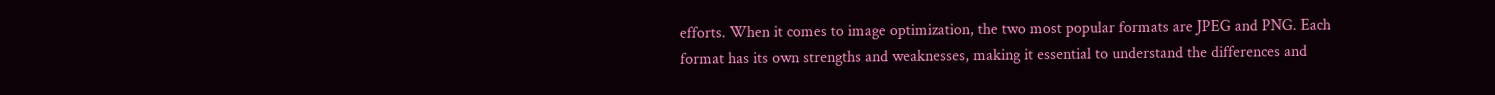efforts. When it comes to image optimization, the two most popular formats are JPEG and PNG. Each format has its own strengths and weaknesses, making it essential to understand the differences and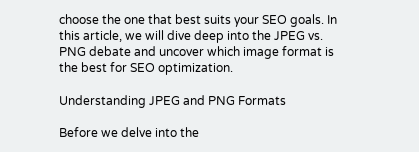choose the one that best suits your SEO goals. In this article, we will dive deep into the JPEG vs. PNG debate and uncover which image format is the best for SEO optimization.

Understanding JPEG and PNG Formats

Before we delve into the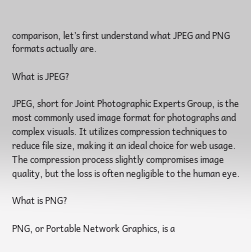comparison, let’s first understand what JPEG and PNG formats actually are.

What is JPEG?

JPEG, short for Joint Photographic Experts Group, is the most commonly used image format for photographs and complex visuals. It utilizes compression techniques to reduce file size, making it an ideal choice for web usage. The compression process slightly compromises image quality, but the loss is often negligible to the human eye.

What is PNG?

PNG, or Portable Network Graphics, is a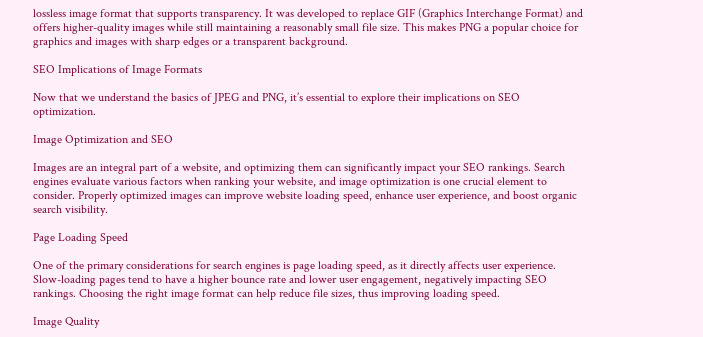lossless image format that supports transparency. It was developed to replace GIF (Graphics Interchange Format) and offers higher-quality images while still maintaining a reasonably small file size. This makes PNG a popular choice for graphics and images with sharp edges or a transparent background.

SEO Implications of Image Formats

Now that we understand the basics of JPEG and PNG, it’s essential to explore their implications on SEO optimization.

Image Optimization and SEO

Images are an integral part of a website, and optimizing them can significantly impact your SEO rankings. Search engines evaluate various factors when ranking your website, and image optimization is one crucial element to consider. Properly optimized images can improve website loading speed, enhance user experience, and boost organic search visibility.

Page Loading Speed

One of the primary considerations for search engines is page loading speed, as it directly affects user experience. Slow-loading pages tend to have a higher bounce rate and lower user engagement, negatively impacting SEO rankings. Choosing the right image format can help reduce file sizes, thus improving loading speed.

Image Quality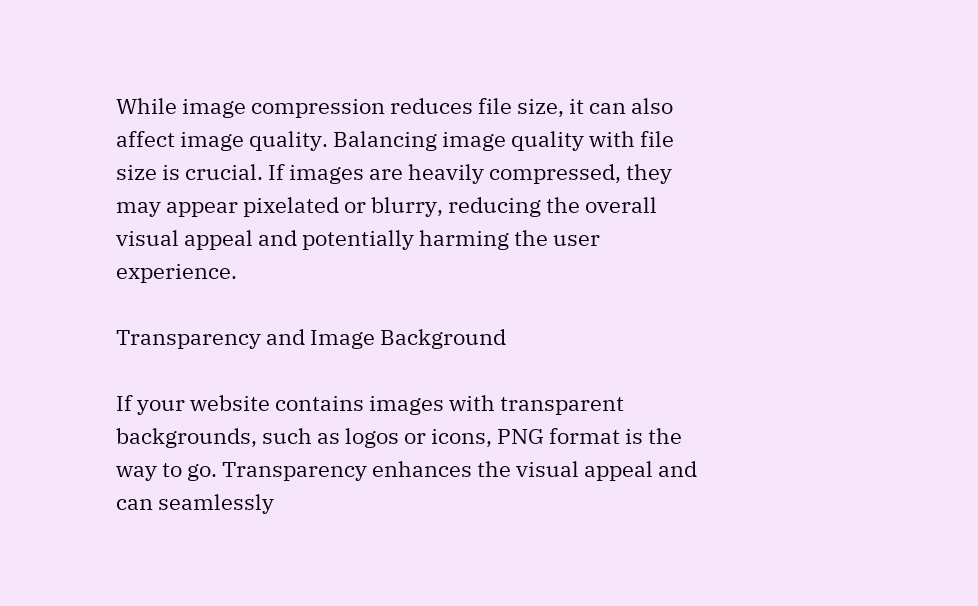While image compression reduces file size, it can also affect image quality. Balancing image quality with file size is crucial. If images are heavily compressed, they may appear pixelated or blurry, reducing the overall visual appeal and potentially harming the user experience.

Transparency and Image Background

If your website contains images with transparent backgrounds, such as logos or icons, PNG format is the way to go. Transparency enhances the visual appeal and can seamlessly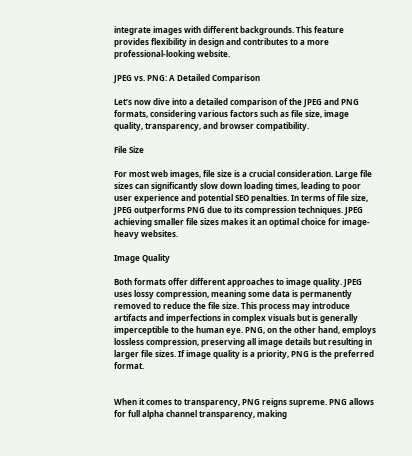integrate images with different backgrounds. This feature provides flexibility in design and contributes to a more professional-looking website.

JPEG vs. PNG: A Detailed Comparison

Let’s now dive into a detailed comparison of the JPEG and PNG formats, considering various factors such as file size, image quality, transparency, and browser compatibility.

File Size

For most web images, file size is a crucial consideration. Large file sizes can significantly slow down loading times, leading to poor user experience and potential SEO penalties. In terms of file size, JPEG outperforms PNG due to its compression techniques. JPEG achieving smaller file sizes makes it an optimal choice for image-heavy websites.

Image Quality

Both formats offer different approaches to image quality. JPEG uses lossy compression, meaning some data is permanently removed to reduce the file size. This process may introduce artifacts and imperfections in complex visuals but is generally imperceptible to the human eye. PNG, on the other hand, employs lossless compression, preserving all image details but resulting in larger file sizes. If image quality is a priority, PNG is the preferred format.


When it comes to transparency, PNG reigns supreme. PNG allows for full alpha channel transparency, making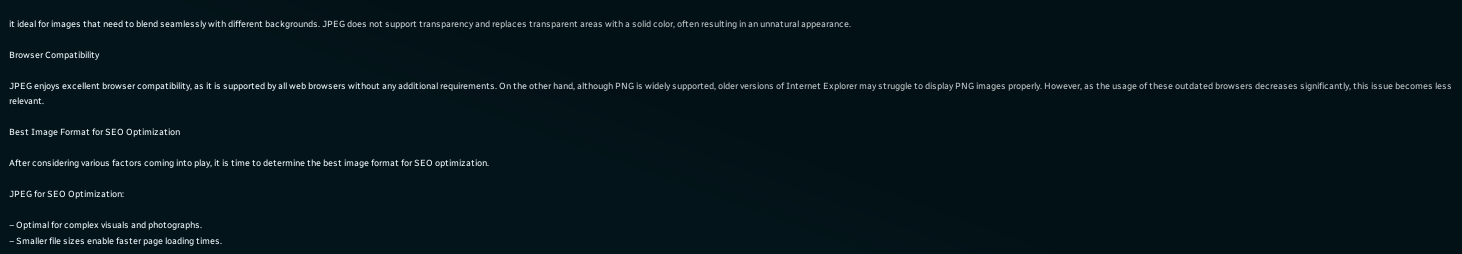it ideal for images that need to blend seamlessly with different backgrounds. JPEG does not support transparency and replaces transparent areas with a solid color, often resulting in an unnatural appearance.

Browser Compatibility

JPEG enjoys excellent browser compatibility, as it is supported by all web browsers without any additional requirements. On the other hand, although PNG is widely supported, older versions of Internet Explorer may struggle to display PNG images properly. However, as the usage of these outdated browsers decreases significantly, this issue becomes less relevant.

Best Image Format for SEO Optimization

After considering various factors coming into play, it is time to determine the best image format for SEO optimization.

JPEG for SEO Optimization:

– Optimal for complex visuals and photographs.
– Smaller file sizes enable faster page loading times.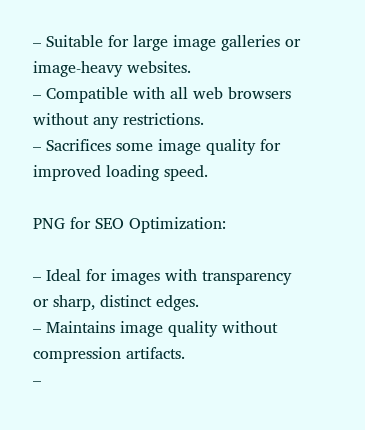– Suitable for large image galleries or image-heavy websites.
– Compatible with all web browsers without any restrictions.
– Sacrifices some image quality for improved loading speed.

PNG for SEO Optimization:

– Ideal for images with transparency or sharp, distinct edges.
– Maintains image quality without compression artifacts.
–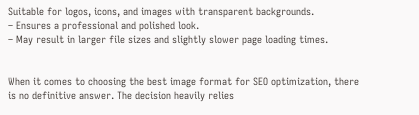Suitable for logos, icons, and images with transparent backgrounds.
– Ensures a professional and polished look.
– May result in larger file sizes and slightly slower page loading times.


When it comes to choosing the best image format for SEO optimization, there is no definitive answer. The decision heavily relies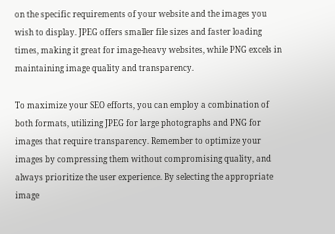on the specific requirements of your website and the images you wish to display. JPEG offers smaller file sizes and faster loading times, making it great for image-heavy websites, while PNG excels in maintaining image quality and transparency.

To maximize your SEO efforts, you can employ a combination of both formats, utilizing JPEG for large photographs and PNG for images that require transparency. Remember to optimize your images by compressing them without compromising quality, and always prioritize the user experience. By selecting the appropriate image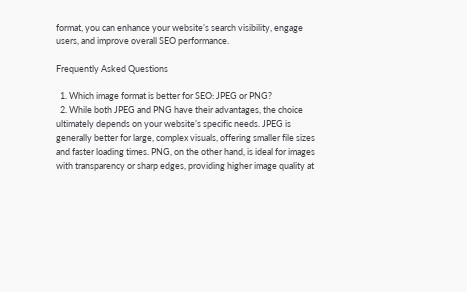format, you can enhance your website’s search visibility, engage users, and improve overall SEO performance.

Frequently Asked Questions

  1. Which image format is better for SEO: JPEG or PNG?
  2. While both JPEG and PNG have their advantages, the choice ultimately depends on your website’s specific needs. JPEG is generally better for large, complex visuals, offering smaller file sizes and faster loading times. PNG, on the other hand, is ideal for images with transparency or sharp edges, providing higher image quality at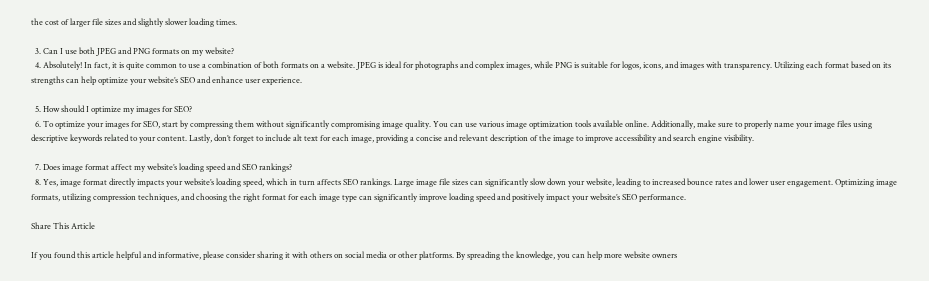the cost of larger file sizes and slightly slower loading times.

  3. Can I use both JPEG and PNG formats on my website?
  4. Absolutely! In fact, it is quite common to use a combination of both formats on a website. JPEG is ideal for photographs and complex images, while PNG is suitable for logos, icons, and images with transparency. Utilizing each format based on its strengths can help optimize your website’s SEO and enhance user experience.

  5. How should I optimize my images for SEO?
  6. To optimize your images for SEO, start by compressing them without significantly compromising image quality. You can use various image optimization tools available online. Additionally, make sure to properly name your image files using descriptive keywords related to your content. Lastly, don’t forget to include alt text for each image, providing a concise and relevant description of the image to improve accessibility and search engine visibility.

  7. Does image format affect my website’s loading speed and SEO rankings?
  8. Yes, image format directly impacts your website’s loading speed, which in turn affects SEO rankings. Large image file sizes can significantly slow down your website, leading to increased bounce rates and lower user engagement. Optimizing image formats, utilizing compression techniques, and choosing the right format for each image type can significantly improve loading speed and positively impact your website’s SEO performance.

Share This Article

If you found this article helpful and informative, please consider sharing it with others on social media or other platforms. By spreading the knowledge, you can help more website owners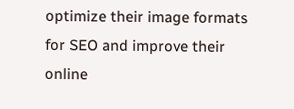optimize their image formats for SEO and improve their online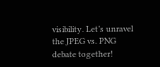visibility. Let’s unravel the JPEG vs. PNG debate together!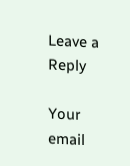Leave a Reply

Your email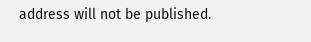address will not be published.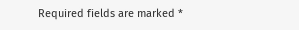Required fields are marked *